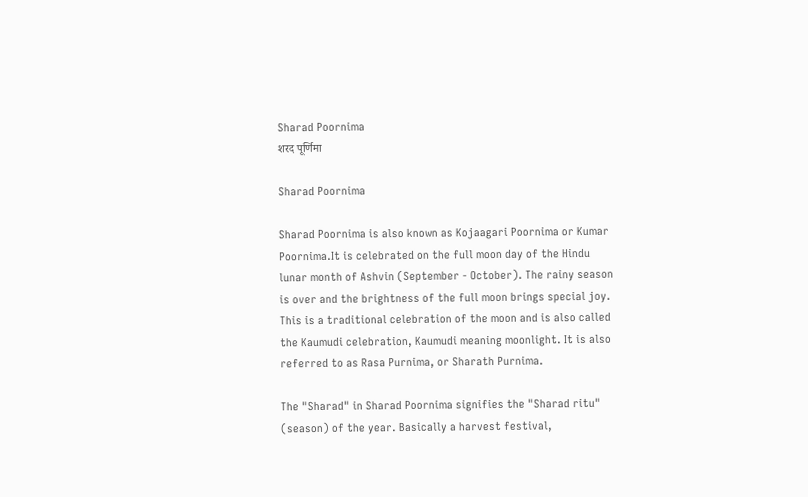Sharad Poornima
शरद पूर्णिमा

Sharad Poornima

Sharad Poornima is also known as Kojaagari Poornima or Kumar Poornima.It is celebrated on the full moon day of the Hindu lunar month of Ashvin (September - October). The rainy season is over and the brightness of the full moon brings special joy. This is a traditional celebration of the moon and is also called the Kaumudi celebration, Kaumudi meaning moonlight. It is also referred to as Rasa Purnima, or Sharath Purnima.

The "Sharad" in Sharad Poornima signifies the "Sharad ritu" (season) of the year. Basically a harvest festival,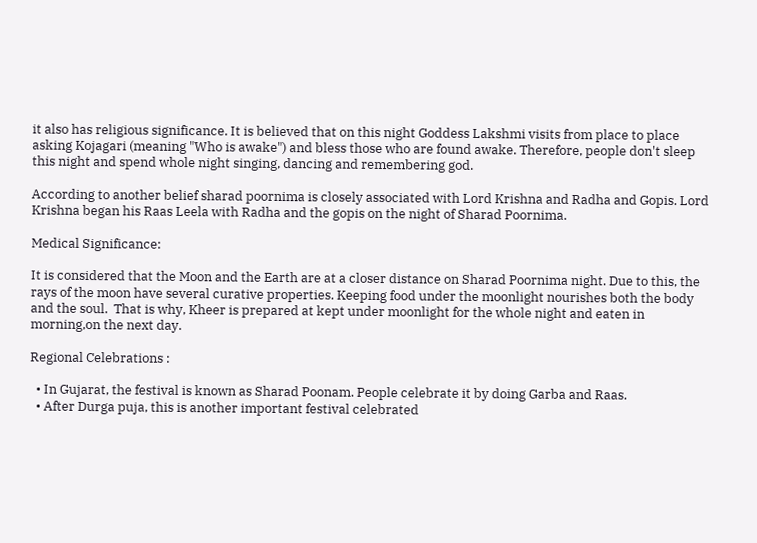it also has religious significance. It is believed that on this night Goddess Lakshmi visits from place to place asking Kojagari (meaning "Who is awake") and bless those who are found awake. Therefore, people don't sleep this night and spend whole night singing, dancing and remembering god.

According to another belief sharad poornima is closely associated with Lord Krishna and Radha and Gopis. Lord Krishna began his Raas Leela with Radha and the gopis on the night of Sharad Poornima.

Medical Significance:

It is considered that the Moon and the Earth are at a closer distance on Sharad Poornima night. Due to this, the rays of the moon have several curative properties. Keeping food under the moonlight nourishes both the body and the soul.  That is why, Kheer is prepared at kept under moonlight for the whole night and eaten in morning,on the next day.

Regional Celebrations :

  • In Gujarat, the festival is known as Sharad Poonam. People celebrate it by doing Garba and Raas.
  • After Durga puja, this is another important festival celebrated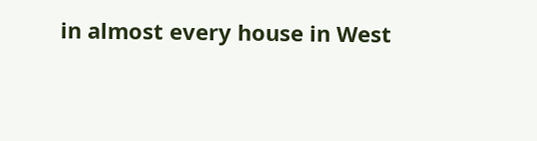in almost every house in West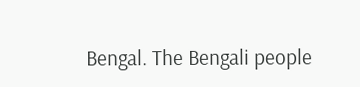Bengal. The Bengali people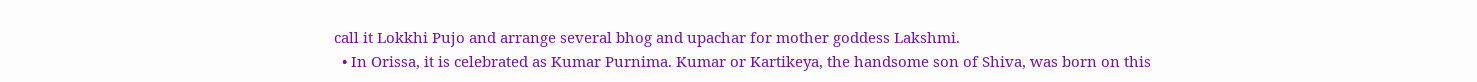call it Lokkhi Pujo and arrange several bhog and upachar for mother goddess Lakshmi.
  • In Orissa, it is celebrated as Kumar Purnima. Kumar or Kartikeya, the handsome son of Shiva, was born on this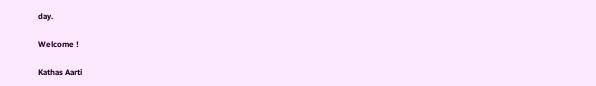day.

Welcome !

Kathas Aarti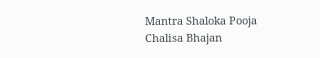Mantra Shaloka Pooja Chalisa Bhajan